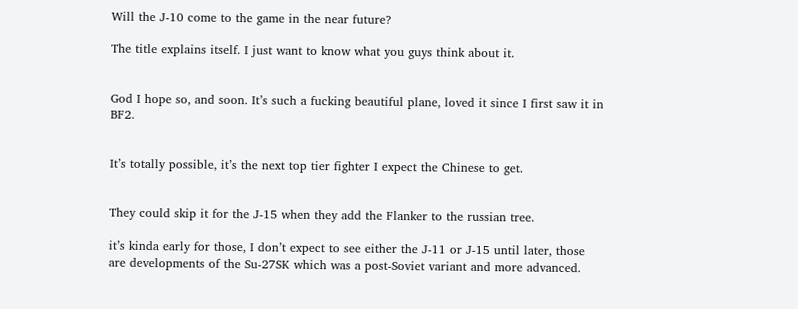Will the J-10 come to the game in the near future?

The title explains itself. I just want to know what you guys think about it.


God I hope so, and soon. It’s such a fucking beautiful plane, loved it since I first saw it in BF2.


It’s totally possible, it’s the next top tier fighter I expect the Chinese to get.


They could skip it for the J-15 when they add the Flanker to the russian tree.

it’s kinda early for those, I don’t expect to see either the J-11 or J-15 until later, those are developments of the Su-27SK which was a post-Soviet variant and more advanced.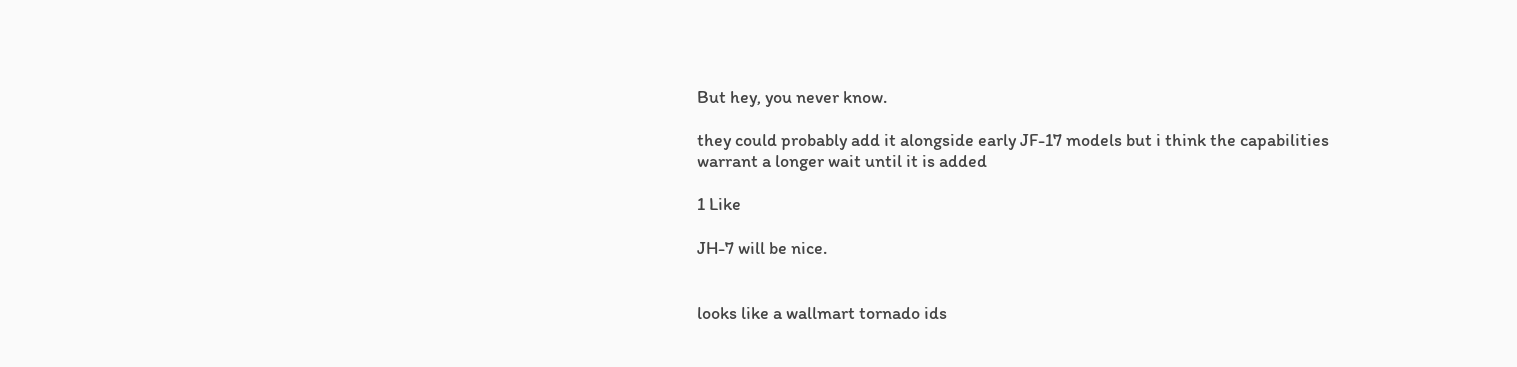But hey, you never know.

they could probably add it alongside early JF-17 models but i think the capabilities warrant a longer wait until it is added

1 Like

JH-7 will be nice.


looks like a wallmart tornado ids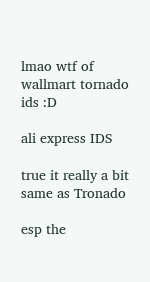lmao wtf of wallmart tornado ids :D

ali express IDS

true it really a bit same as Tronado

esp the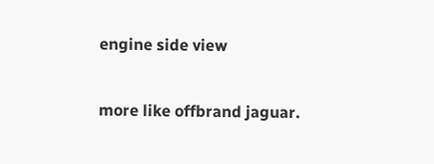engine side view

more like offbrand jaguar.